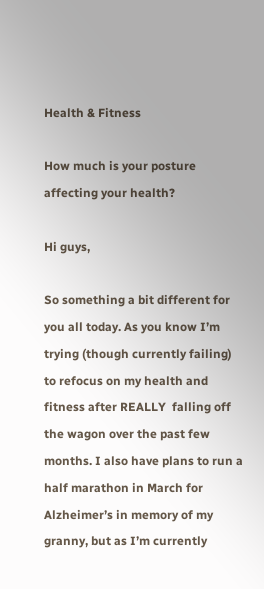Health & Fitness

How much is your posture affecting your health?

Hi guys,

So something a bit different for you all today. As you know I’m trying (though currently failing) to refocus on my health and fitness after REALLY  falling off the wagon over the past few months. I also have plans to run a half marathon in March for Alzheimer’s in memory of my granny, but as I’m currently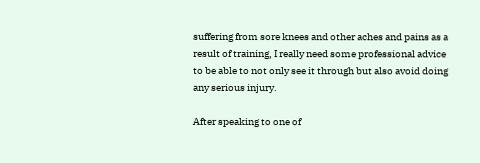suffering from sore knees and other aches and pains as a result of training, I really need some professional advice to be able to not only see it through but also avoid doing any serious injury.

After speaking to one of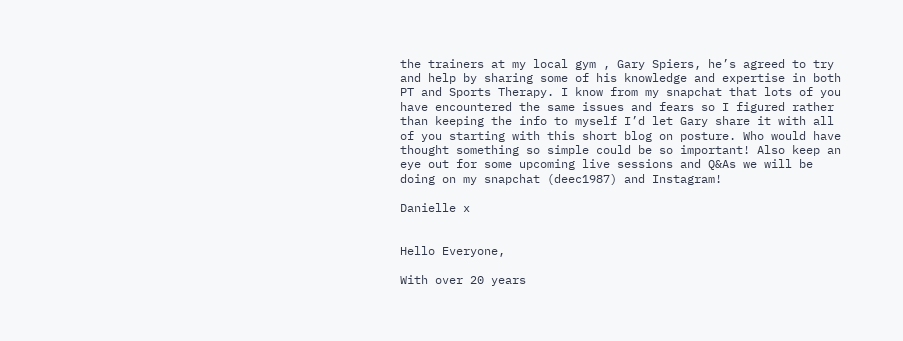the trainers at my local gym , Gary Spiers, he’s agreed to try and help by sharing some of his knowledge and expertise in both PT and Sports Therapy. I know from my snapchat that lots of you have encountered the same issues and fears so I figured rather than keeping the info to myself I’d let Gary share it with all of you starting with this short blog on posture. Who would have thought something so simple could be so important! Also keep an eye out for some upcoming live sessions and Q&As we will be doing on my snapchat (deec1987) and Instagram!

Danielle x


Hello Everyone,

With over 20 years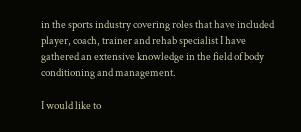in the sports industry covering roles that have included player, coach, trainer and rehab specialist I have gathered an extensive knowledge in the field of body conditioning and management.

I would like to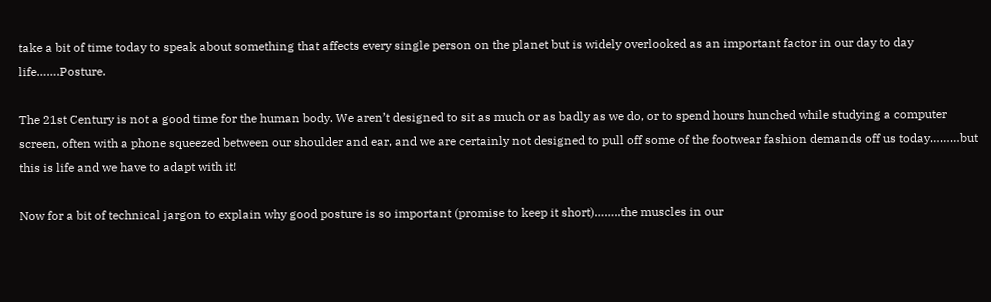take a bit of time today to speak about something that affects every single person on the planet but is widely overlooked as an important factor in our day to day life…….Posture.

The 21st Century is not a good time for the human body. We aren’t designed to sit as much or as badly as we do, or to spend hours hunched while studying a computer screen, often with a phone squeezed between our shoulder and ear, and we are certainly not designed to pull off some of the footwear fashion demands off us today………but this is life and we have to adapt with it!

Now for a bit of technical jargon to explain why good posture is so important (promise to keep it short)……..the muscles in our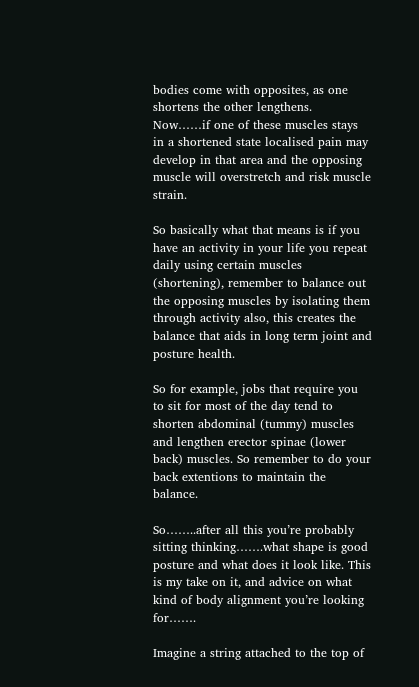bodies come with opposites, as one shortens the other lengthens. Now……if one of these muscles stays in a shortened state localised pain may develop in that area and the opposing muscle will overstretch and risk muscle strain.

So basically what that means is if you have an activity in your life you repeat daily using certain muscles (shortening), remember to balance out the opposing muscles by isolating them through activity also, this creates the balance that aids in long term joint and posture health.

So for example, jobs that require you to sit for most of the day tend to shorten abdominal (tummy) muscles and lengthen erector spinae (lower back) muscles. So remember to do your back extentions to maintain the balance.

So……..after all this you’re probably sitting thinking…….what shape is good posture and what does it look like. This is my take on it, and advice on what kind of body alignment you’re looking for…….

Imagine a string attached to the top of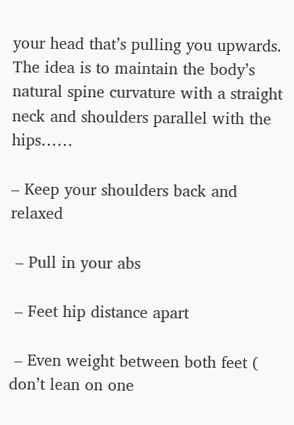your head that’s pulling you upwards. The idea is to maintain the body’s natural spine curvature with a straight neck and shoulders parallel with the hips……

– Keep your shoulders back and relaxed

 – Pull in your abs

 – Feet hip distance apart

 – Even weight between both feet ( don’t lean on one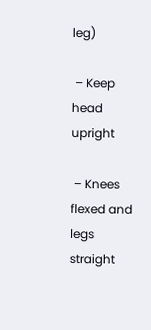leg)

 – Keep head upright

 – Knees flexed and legs straight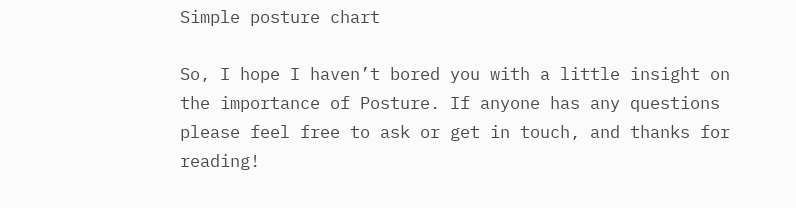Simple posture chart

So, I hope I haven’t bored you with a little insight on the importance of Posture. If anyone has any questions please feel free to ask or get in touch, and thanks for reading!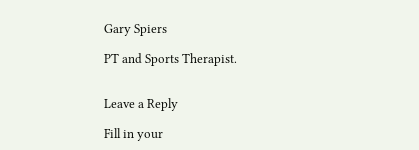Gary Spiers

PT and Sports Therapist.


Leave a Reply

Fill in your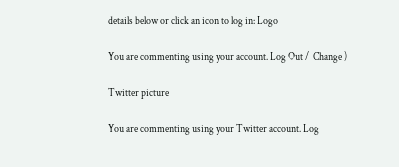details below or click an icon to log in: Logo

You are commenting using your account. Log Out /  Change )

Twitter picture

You are commenting using your Twitter account. Log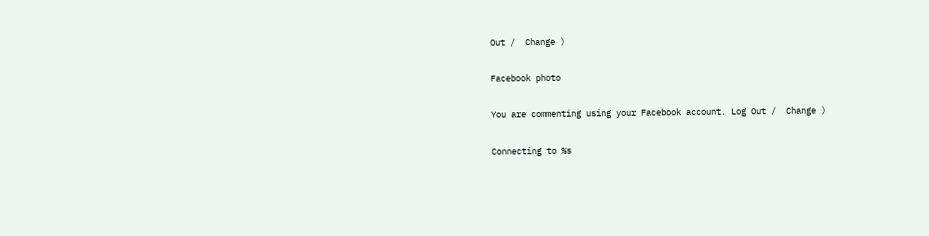Out /  Change )

Facebook photo

You are commenting using your Facebook account. Log Out /  Change )

Connecting to %s